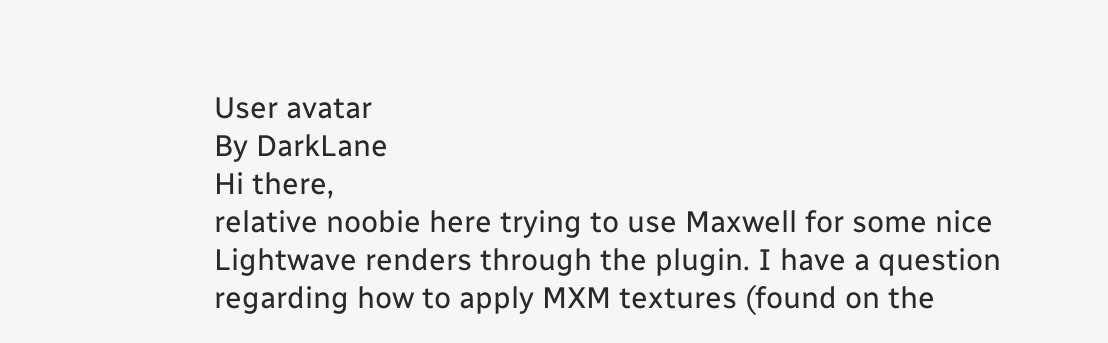User avatar
By DarkLane
Hi there,
relative noobie here trying to use Maxwell for some nice Lightwave renders through the plugin. I have a question regarding how to apply MXM textures (found on the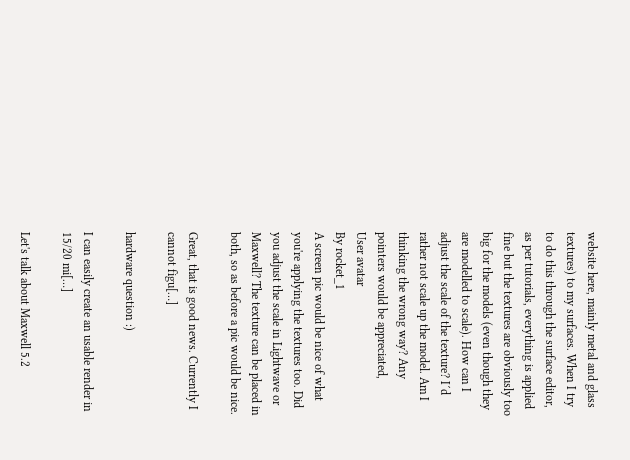website here, mainly metal and glass textures) to my surfaces. When I try to do this through the surface editor, as per tutorials, everything is applied fine but the textures are obviously too big for the models (even though they are modelled to scale). How can I adjust the scale of the texture? I´d rather not scale up the model. Am I thinking the wrong way? Any pointers would be appreciated,
User avatar
By rocket_1
A screen pic would be nice of what you're applying the textures too. Did you adjust the scale in Lightwave or Maxwell? The texture can be placed in both, so as before a pic would be nice.

Great, that is good news. Currently I cannot figu[…]

hardware question :)

I can easily create an usable render in 15/20 mi[…]

Let's talk about Maxwell 5.2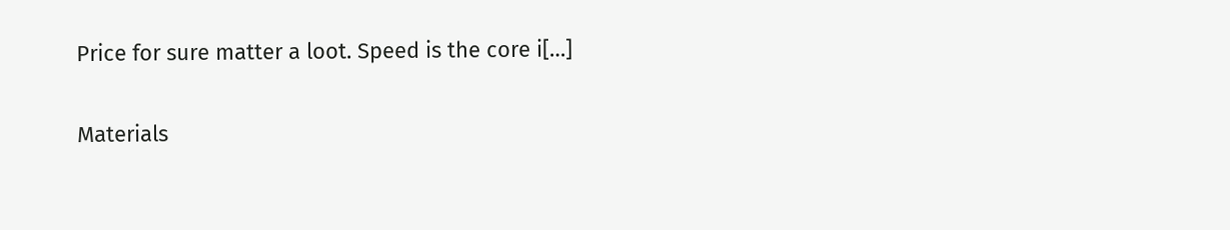Price for sure matter a loot. Speed is the core i[…]

Materials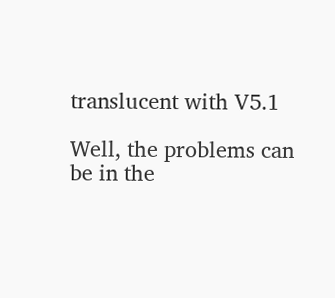translucent with V5.1

Well, the problems can be in the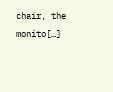chair, the monito[…]